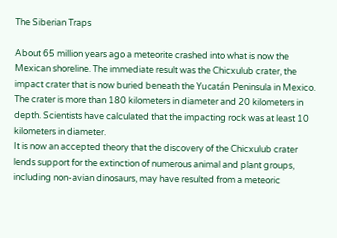The Siberian Traps

About 65 million years ago a meteorite crashed into what is now the Mexican shoreline. The immediate result was the Chicxulub crater, the impact crater that is now buried beneath the Yucatán Peninsula in Mexico. The crater is more than 180 kilometers in diameter and 20 kilometers in depth. Scientists have calculated that the impacting rock was at least 10 kilometers in diameter.
It is now an accepted theory that the discovery of the Chicxulub crater lends support for the extinction of numerous animal and plant groups, including non-avian dinosaurs, may have resulted from a meteoric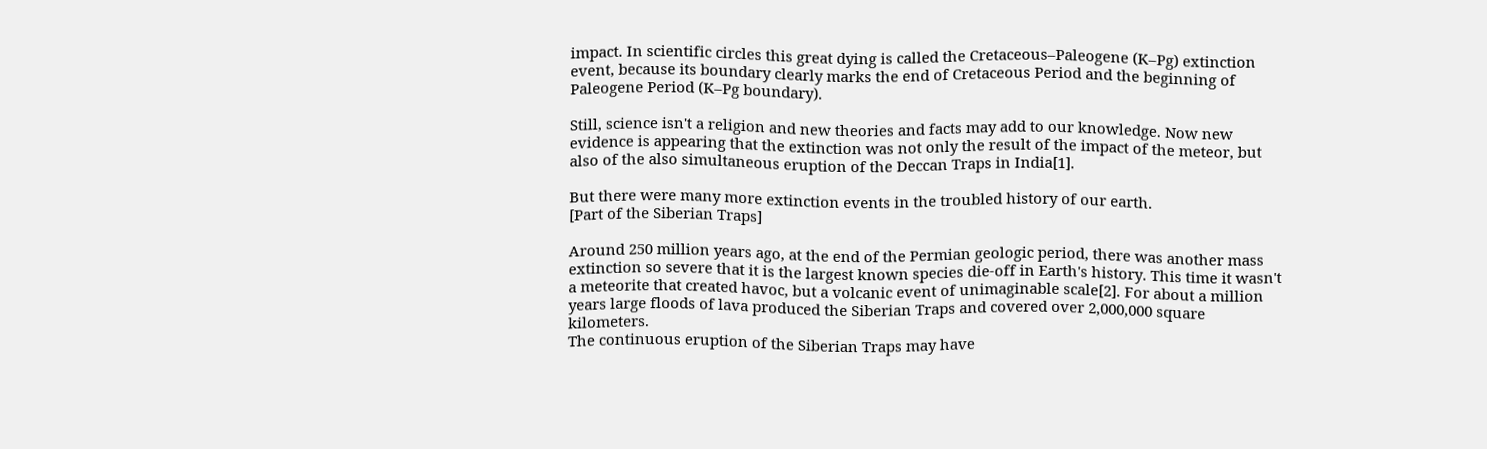impact. In scientific circles this great dying is called the Cretaceous–Paleogene (K–Pg) extinction event, because its boundary clearly marks the end of Cretaceous Period and the beginning of Paleogene Period (K–Pg boundary).

Still, science isn't a religion and new theories and facts may add to our knowledge. Now new evidence is appearing that the extinction was not only the result of the impact of the meteor, but also of the also simultaneous eruption of the Deccan Traps in India[1].

But there were many more extinction events in the troubled history of our earth.
[Part of the Siberian Traps]

Around 250 million years ago, at the end of the Permian geologic period, there was another mass extinction so severe that it is the largest known species die-off in Earth's history. This time it wasn't a meteorite that created havoc, but a volcanic event of unimaginable scale[2]. For about a million years large floods of lava produced the Siberian Traps and covered over 2,000,000 square kilometers.
The continuous eruption of the Siberian Traps may have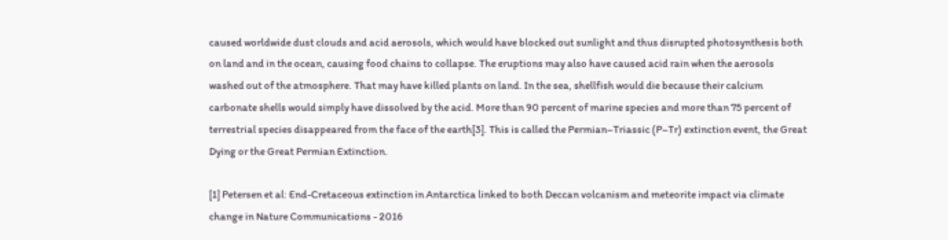caused worldwide dust clouds and acid aerosols, which would have blocked out sunlight and thus disrupted photosynthesis both on land and in the ocean, causing food chains to collapse. The eruptions may also have caused acid rain when the aerosols washed out of the atmosphere. That may have killed plants on land. In the sea, shellfish would die because their calcium carbonate shells would simply have dissolved by the acid. More than 90 percent of marine species and more than 75 percent of terrestrial species disappeared from the face of the earth[3]. This is called the Permian–Triassic (P–Tr) extinction event, the Great Dying or the Great Permian Extinction.

[1] Petersen et al: End-Cretaceous extinction in Antarctica linked to both Deccan volcanism and meteorite impact via climate change in Nature Communications - 2016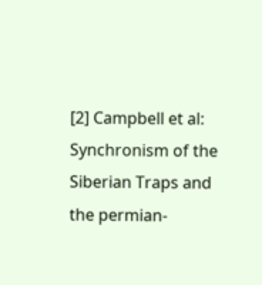[2] Campbell et al: Synchronism of the Siberian Traps and the permian-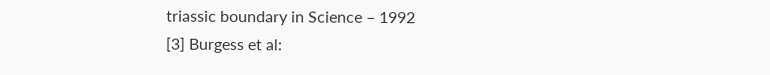triassic boundary in Science – 1992
[3] Burgess et al: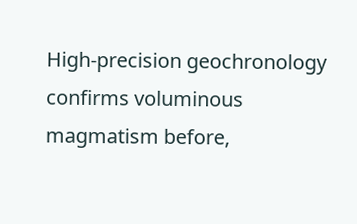High-precision geochronology confirms voluminous magmatism before,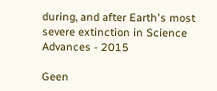during, and after Earth's most severe extinction in Science Advances - 2015

Geen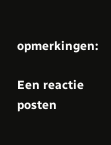opmerkingen:

Een reactie posten